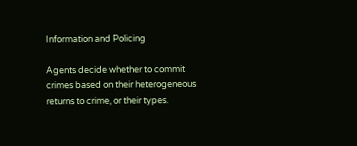Information and Policing

Agents decide whether to commit crimes based on their heterogeneous returns to crime, or their types.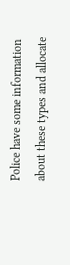Police have some information about these types and allocate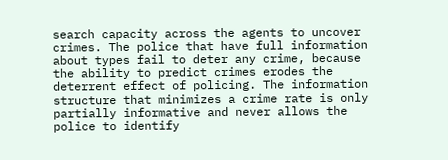search capacity across the agents to uncover crimes. The police that have full information about types fail to deter any crime, because the ability to predict crimes erodes the deterrent effect of policing. The information structure that minimizes a crime rate is only partially informative and never allows the police to identify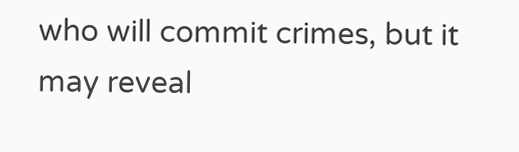who will commit crimes, but it may reveal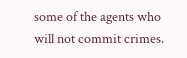some of the agents who will not commit crimes.